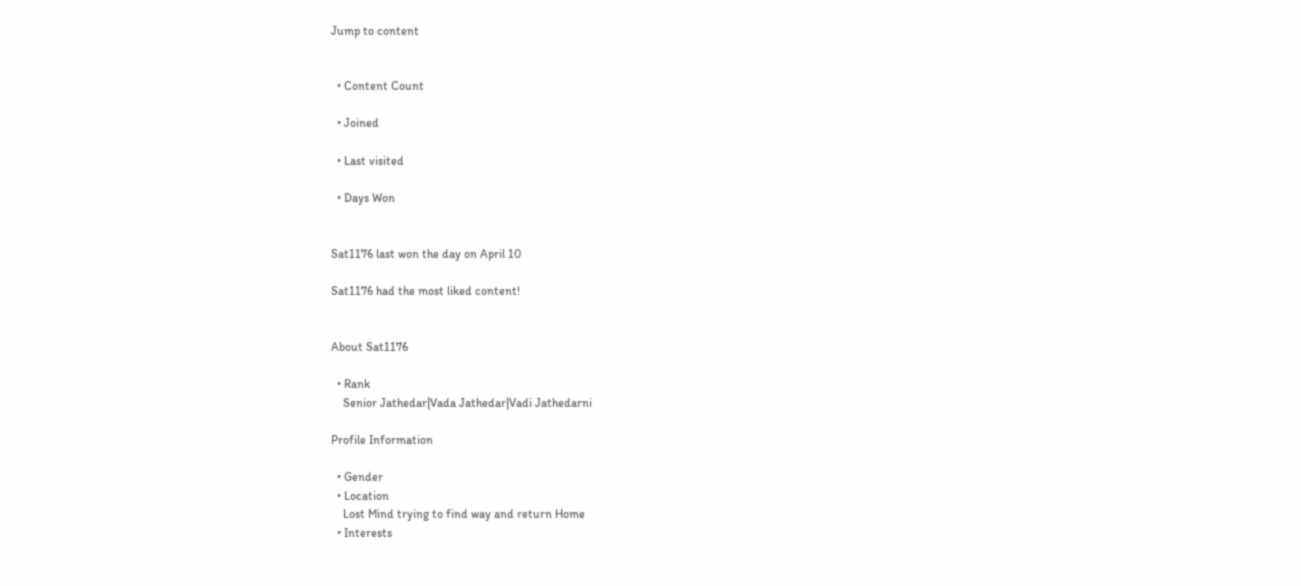Jump to content


  • Content Count

  • Joined

  • Last visited

  • Days Won


Sat1176 last won the day on April 10

Sat1176 had the most liked content!


About Sat1176

  • Rank
    Senior Jathedar|Vada Jathedar|Vadi Jathedarni

Profile Information

  • Gender
  • Location
    Lost Mind trying to find way and return Home
  • Interests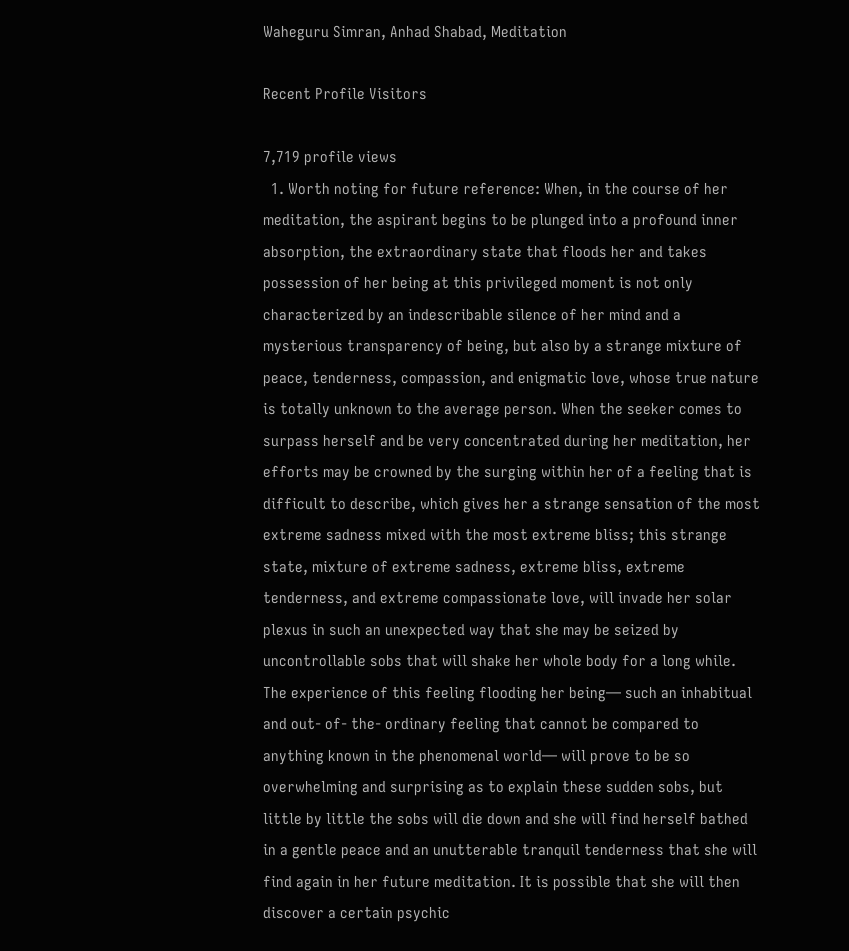Waheguru Simran, Anhad Shabad, Meditation

Recent Profile Visitors

7,719 profile views
  1. Worth noting for future reference: When, in the course of her meditation, the aspirant begins to be plunged into a profound inner absorption, the extraordinary state that floods her and takes possession of her being at this privileged moment is not only characterized by an indescribable silence of her mind and a mysterious transparency of being, but also by a strange mixture of peace, tenderness, compassion, and enigmatic love, whose true nature is totally unknown to the average person. When the seeker comes to surpass herself and be very concentrated during her meditation, her efforts may be crowned by the surging within her of a feeling that is difficult to describe, which gives her a strange sensation of the most extreme sadness mixed with the most extreme bliss; this strange state, mixture of extreme sadness, extreme bliss, extreme tenderness, and extreme compassionate love, will invade her solar plexus in such an unexpected way that she may be seized by uncontrollable sobs that will shake her whole body for a long while. The experience of this feeling flooding her being— such an inhabitual and out- of- the- ordinary feeling that cannot be compared to anything known in the phenomenal world— will prove to be so overwhelming and surprising as to explain these sudden sobs, but little by little the sobs will die down and she will find herself bathed in a gentle peace and an unutterable tranquil tenderness that she will find again in her future meditation. It is possible that she will then discover a certain psychic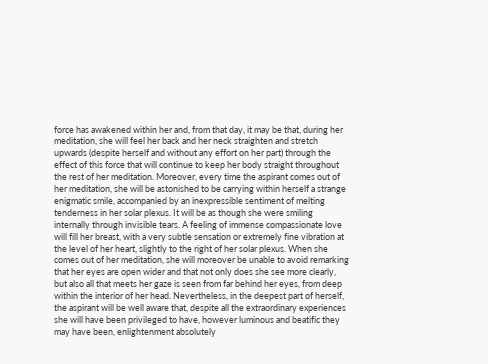force has awakened within her and, from that day, it may be that, during her meditation, she will feel her back and her neck straighten and stretch upwards (despite herself and without any effort on her part) through the effect of this force that will continue to keep her body straight throughout the rest of her meditation. Moreover, every time the aspirant comes out of her meditation, she will be astonished to be carrying within herself a strange enigmatic smile, accompanied by an inexpressible sentiment of melting tenderness in her solar plexus. It will be as though she were smiling internally through invisible tears. A feeling of immense compassionate love will fill her breast, with a very subtle sensation or extremely fine vibration at the level of her heart, slightly to the right of her solar plexus. When she comes out of her meditation, she will moreover be unable to avoid remarking that her eyes are open wider and that not only does she see more clearly, but also all that meets her gaze is seen from far behind her eyes, from deep within the interior of her head. Nevertheless, in the deepest part of herself, the aspirant will be well aware that, despite all the extraordinary experiences she will have been privileged to have, however luminous and beatific they may have been, enlightenment absolutely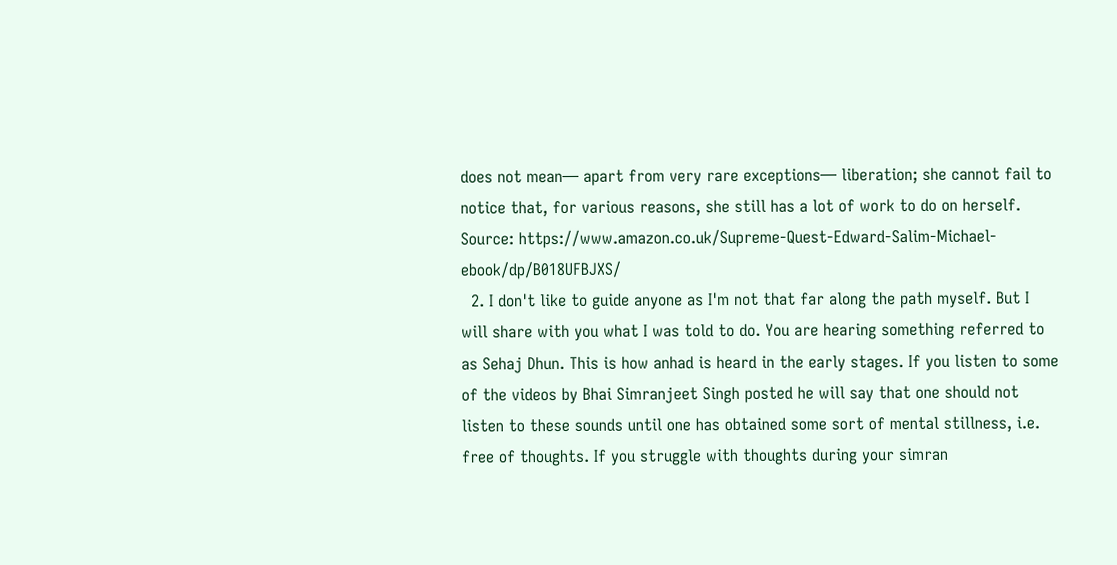does not mean— apart from very rare exceptions— liberation; she cannot fail to notice that, for various reasons, she still has a lot of work to do on herself. Source: https://www.amazon.co.uk/Supreme-Quest-Edward-Salim-Michael-ebook/dp/B018UFBJXS/
  2. I don't like to guide anyone as I'm not that far along the path myself. But I will share with you what I was told to do. You are hearing something referred to as Sehaj Dhun. This is how anhad is heard in the early stages. If you listen to some of the videos by Bhai Simranjeet Singh posted he will say that one should not listen to these sounds until one has obtained some sort of mental stillness, i.e. free of thoughts. If you struggle with thoughts during your simran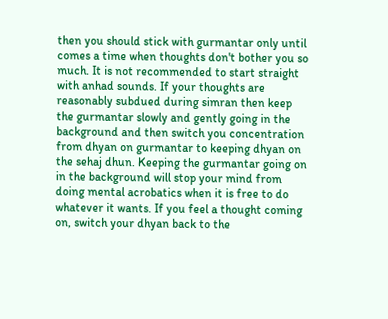then you should stick with gurmantar only until comes a time when thoughts don't bother you so much. It is not recommended to start straight with anhad sounds. If your thoughts are reasonably subdued during simran then keep the gurmantar slowly and gently going in the background and then switch you concentration from dhyan on gurmantar to keeping dhyan on the sehaj dhun. Keeping the gurmantar going on in the background will stop your mind from doing mental acrobatics when it is free to do whatever it wants. If you feel a thought coming on, switch your dhyan back to the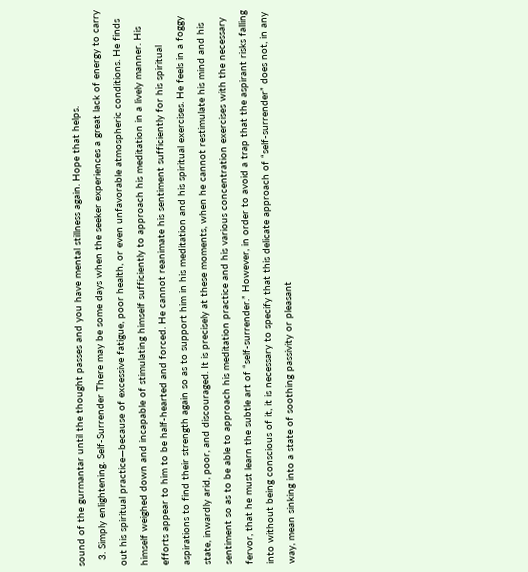sound of the gurmantar until the thought passes and you have mental stillness again. Hope that helps.
  3. Simply enlightening. Self-Surrender There may be some days when the seeker experiences a great lack of energy to carry out his spiritual practice—because of excessive fatigue, poor health, or even unfavorable atmospheric conditions. He finds himself weighed down and incapable of stimulating himself sufficiently to approach his meditation in a lively manner. His efforts appear to him to be half-hearted and forced. He cannot reanimate his sentiment sufficiently for his spiritual aspirations to find their strength again so as to support him in his meditation and his spiritual exercises. He feels in a foggy state, inwardly arid, poor, and discouraged. It is precisely at these moments, when he cannot restimulate his mind and his sentiment so as to be able to approach his meditation practice and his various concentration exercises with the necessary fervor, that he must learn the subtle art of “self-surrender.” However, in order to avoid a trap that the aspirant risks falling into without being conscious of it, it is necessary to specify that this delicate approach of “self-surrender” does not, in any way, mean sinking into a state of soothing passivity or pleasant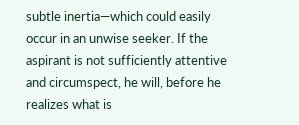subtle inertia—which could easily occur in an unwise seeker. If the aspirant is not sufficiently attentive and circumspect, he will, before he realizes what is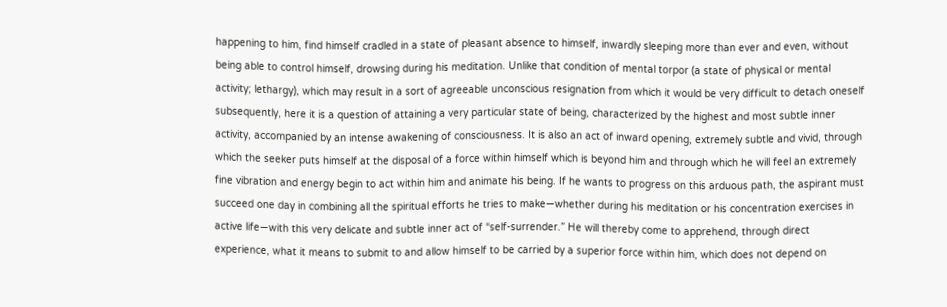happening to him, find himself cradled in a state of pleasant absence to himself, inwardly sleeping more than ever and even, without being able to control himself, drowsing during his meditation. Unlike that condition of mental torpor (a state of physical or mental activity; lethargy), which may result in a sort of agreeable unconscious resignation from which it would be very difficult to detach oneself subsequently, here it is a question of attaining a very particular state of being, characterized by the highest and most subtle inner activity, accompanied by an intense awakening of consciousness. It is also an act of inward opening, extremely subtle and vivid, through which the seeker puts himself at the disposal of a force within himself which is beyond him and through which he will feel an extremely fine vibration and energy begin to act within him and animate his being. If he wants to progress on this arduous path, the aspirant must succeed one day in combining all the spiritual efforts he tries to make—whether during his meditation or his concentration exercises in active life—with this very delicate and subtle inner act of “self-surrender.” He will thereby come to apprehend, through direct experience, what it means to submit to and allow himself to be carried by a superior force within him, which does not depend on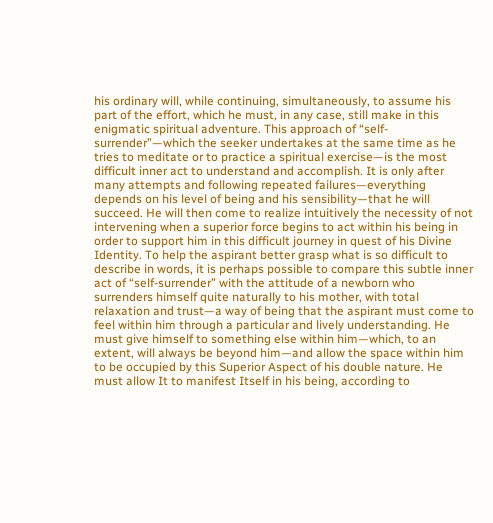his ordinary will, while continuing, simultaneously, to assume his part of the effort, which he must, in any case, still make in this enigmatic spiritual adventure. This approach of “self-surrender”—which the seeker undertakes at the same time as he tries to meditate or to practice a spiritual exercise—is the most difficult inner act to understand and accomplish. It is only after many attempts and following repeated failures—everything depends on his level of being and his sensibility—that he will succeed. He will then come to realize intuitively the necessity of not intervening when a superior force begins to act within his being in order to support him in this difficult journey in quest of his Divine Identity. To help the aspirant better grasp what is so difficult to describe in words, it is perhaps possible to compare this subtle inner act of “self-surrender” with the attitude of a newborn who surrenders himself quite naturally to his mother, with total relaxation and trust—a way of being that the aspirant must come to feel within him through a particular and lively understanding. He must give himself to something else within him—which, to an extent, will always be beyond him—and allow the space within him to be occupied by this Superior Aspect of his double nature. He must allow It to manifest Itself in his being, according to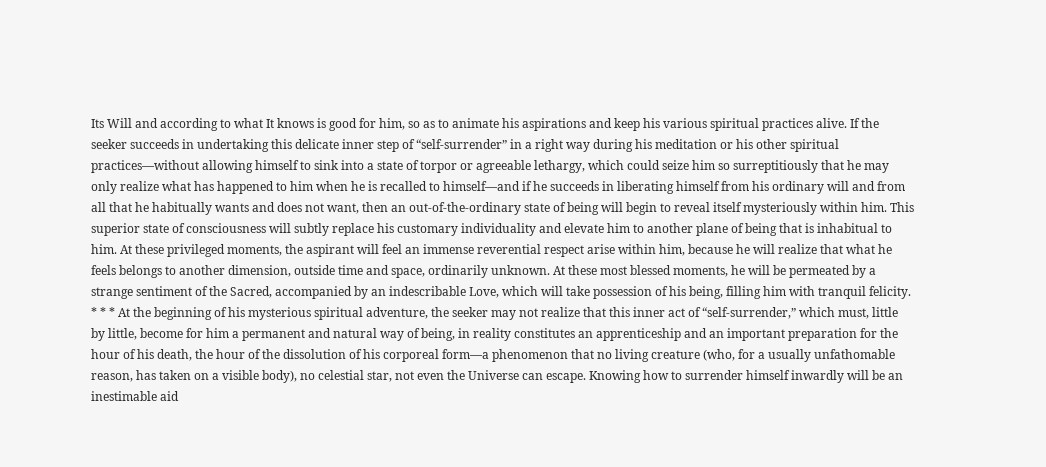Its Will and according to what It knows is good for him, so as to animate his aspirations and keep his various spiritual practices alive. If the seeker succeeds in undertaking this delicate inner step of “self-surrender” in a right way during his meditation or his other spiritual practices—without allowing himself to sink into a state of torpor or agreeable lethargy, which could seize him so surreptitiously that he may only realize what has happened to him when he is recalled to himself—and if he succeeds in liberating himself from his ordinary will and from all that he habitually wants and does not want, then an out-of-the-ordinary state of being will begin to reveal itself mysteriously within him. This superior state of consciousness will subtly replace his customary individuality and elevate him to another plane of being that is inhabitual to him. At these privileged moments, the aspirant will feel an immense reverential respect arise within him, because he will realize that what he feels belongs to another dimension, outside time and space, ordinarily unknown. At these most blessed moments, he will be permeated by a strange sentiment of the Sacred, accompanied by an indescribable Love, which will take possession of his being, filling him with tranquil felicity. * * * At the beginning of his mysterious spiritual adventure, the seeker may not realize that this inner act of “self-surrender,” which must, little by little, become for him a permanent and natural way of being, in reality constitutes an apprenticeship and an important preparation for the hour of his death, the hour of the dissolution of his corporeal form—a phenomenon that no living creature (who, for a usually unfathomable reason, has taken on a visible body), no celestial star, not even the Universe can escape. Knowing how to surrender himself inwardly will be an inestimable aid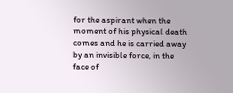for the aspirant when the moment of his physical death comes and he is carried away by an invisible force, in the face of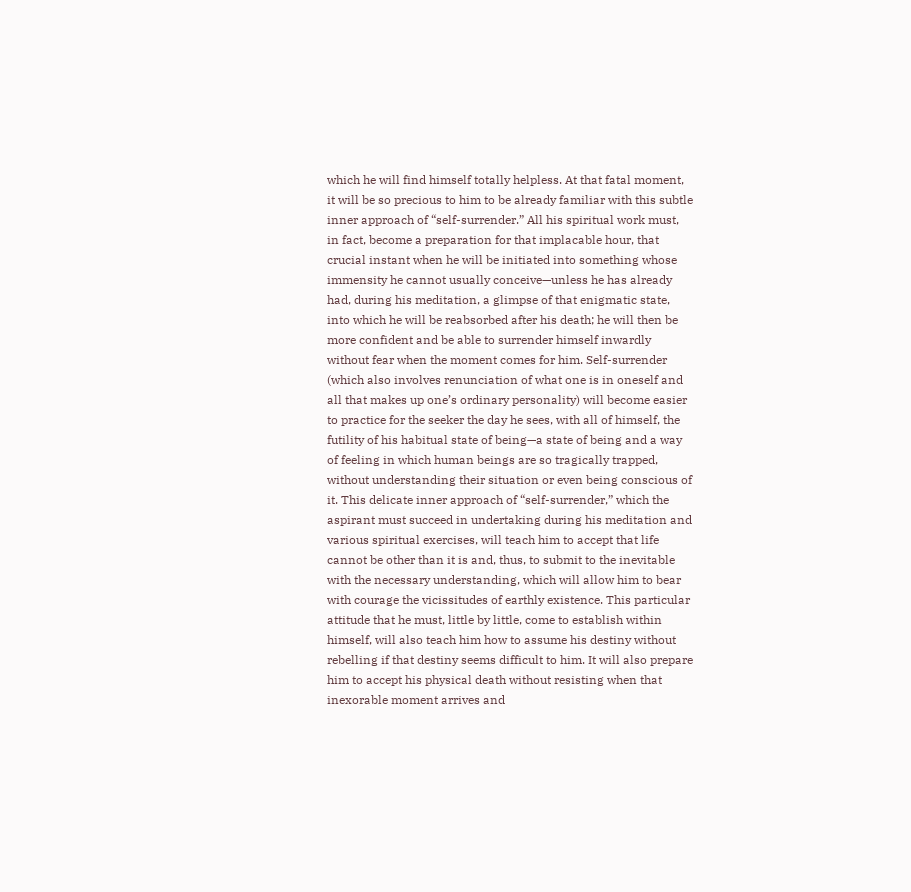which he will find himself totally helpless. At that fatal moment, it will be so precious to him to be already familiar with this subtle inner approach of “self-surrender.” All his spiritual work must, in fact, become a preparation for that implacable hour, that crucial instant when he will be initiated into something whose immensity he cannot usually conceive—unless he has already had, during his meditation, a glimpse of that enigmatic state, into which he will be reabsorbed after his death; he will then be more confident and be able to surrender himself inwardly without fear when the moment comes for him. Self-surrender (which also involves renunciation of what one is in oneself and all that makes up one’s ordinary personality) will become easier to practice for the seeker the day he sees, with all of himself, the futility of his habitual state of being—a state of being and a way of feeling in which human beings are so tragically trapped, without understanding their situation or even being conscious of it. This delicate inner approach of “self-surrender,” which the aspirant must succeed in undertaking during his meditation and various spiritual exercises, will teach him to accept that life cannot be other than it is and, thus, to submit to the inevitable with the necessary understanding, which will allow him to bear with courage the vicissitudes of earthly existence. This particular attitude that he must, little by little, come to establish within himself, will also teach him how to assume his destiny without rebelling if that destiny seems difficult to him. It will also prepare him to accept his physical death without resisting when that inexorable moment arrives and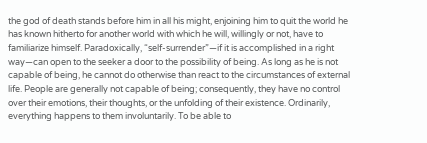the god of death stands before him in all his might, enjoining him to quit the world he has known hitherto for another world with which he will, willingly or not, have to familiarize himself. Paradoxically, “self-surrender”—if it is accomplished in a right way—can open to the seeker a door to the possibility of being. As long as he is not capable of being, he cannot do otherwise than react to the circumstances of external life. People are generally not capable of being; consequently, they have no control over their emotions, their thoughts, or the unfolding of their existence. Ordinarily, everything happens to them involuntarily. To be able to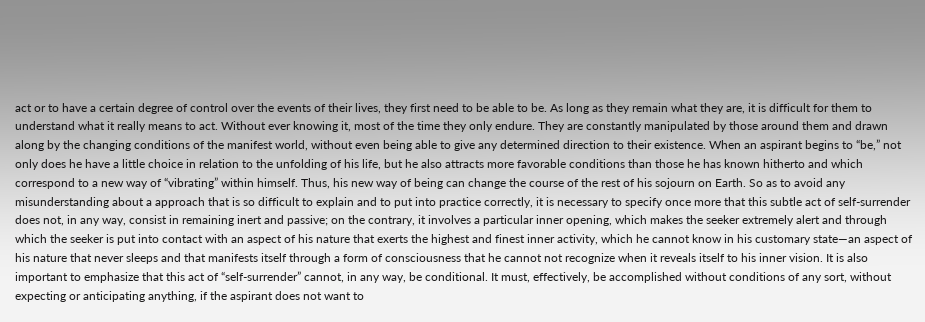act or to have a certain degree of control over the events of their lives, they first need to be able to be. As long as they remain what they are, it is difficult for them to understand what it really means to act. Without ever knowing it, most of the time they only endure. They are constantly manipulated by those around them and drawn along by the changing conditions of the manifest world, without even being able to give any determined direction to their existence. When an aspirant begins to “be,” not only does he have a little choice in relation to the unfolding of his life, but he also attracts more favorable conditions than those he has known hitherto and which correspond to a new way of “vibrating” within himself. Thus, his new way of being can change the course of the rest of his sojourn on Earth. So as to avoid any misunderstanding about a approach that is so difficult to explain and to put into practice correctly, it is necessary to specify once more that this subtle act of self-surrender does not, in any way, consist in remaining inert and passive; on the contrary, it involves a particular inner opening, which makes the seeker extremely alert and through which the seeker is put into contact with an aspect of his nature that exerts the highest and finest inner activity, which he cannot know in his customary state—an aspect of his nature that never sleeps and that manifests itself through a form of consciousness that he cannot not recognize when it reveals itself to his inner vision. It is also important to emphasize that this act of “self-surrender” cannot, in any way, be conditional. It must, effectively, be accomplished without conditions of any sort, without expecting or anticipating anything, if the aspirant does not want to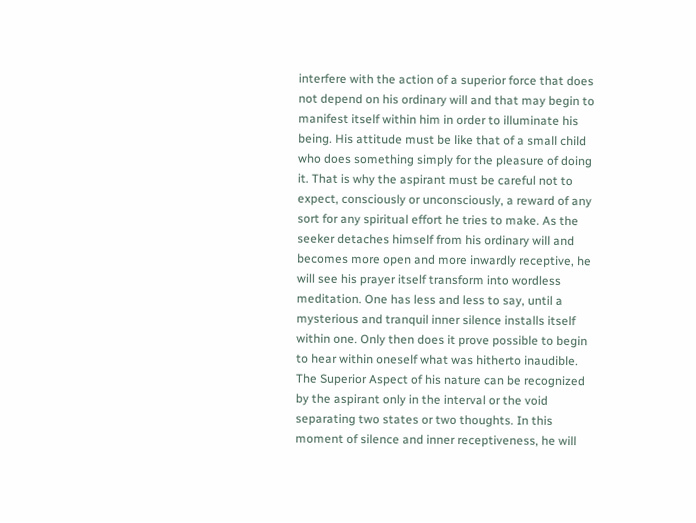interfere with the action of a superior force that does not depend on his ordinary will and that may begin to manifest itself within him in order to illuminate his being. His attitude must be like that of a small child who does something simply for the pleasure of doing it. That is why the aspirant must be careful not to expect, consciously or unconsciously, a reward of any sort for any spiritual effort he tries to make. As the seeker detaches himself from his ordinary will and becomes more open and more inwardly receptive, he will see his prayer itself transform into wordless meditation. One has less and less to say, until a mysterious and tranquil inner silence installs itself within one. Only then does it prove possible to begin to hear within oneself what was hitherto inaudible. The Superior Aspect of his nature can be recognized by the aspirant only in the interval or the void separating two states or two thoughts. In this moment of silence and inner receptiveness, he will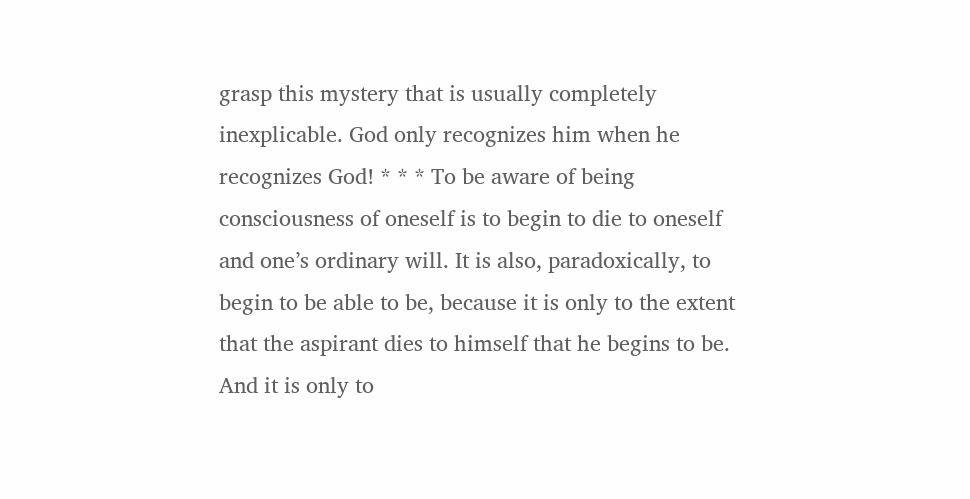grasp this mystery that is usually completely inexplicable. God only recognizes him when he recognizes God! * * * To be aware of being consciousness of oneself is to begin to die to oneself and one’s ordinary will. It is also, paradoxically, to begin to be able to be, because it is only to the extent that the aspirant dies to himself that he begins to be. And it is only to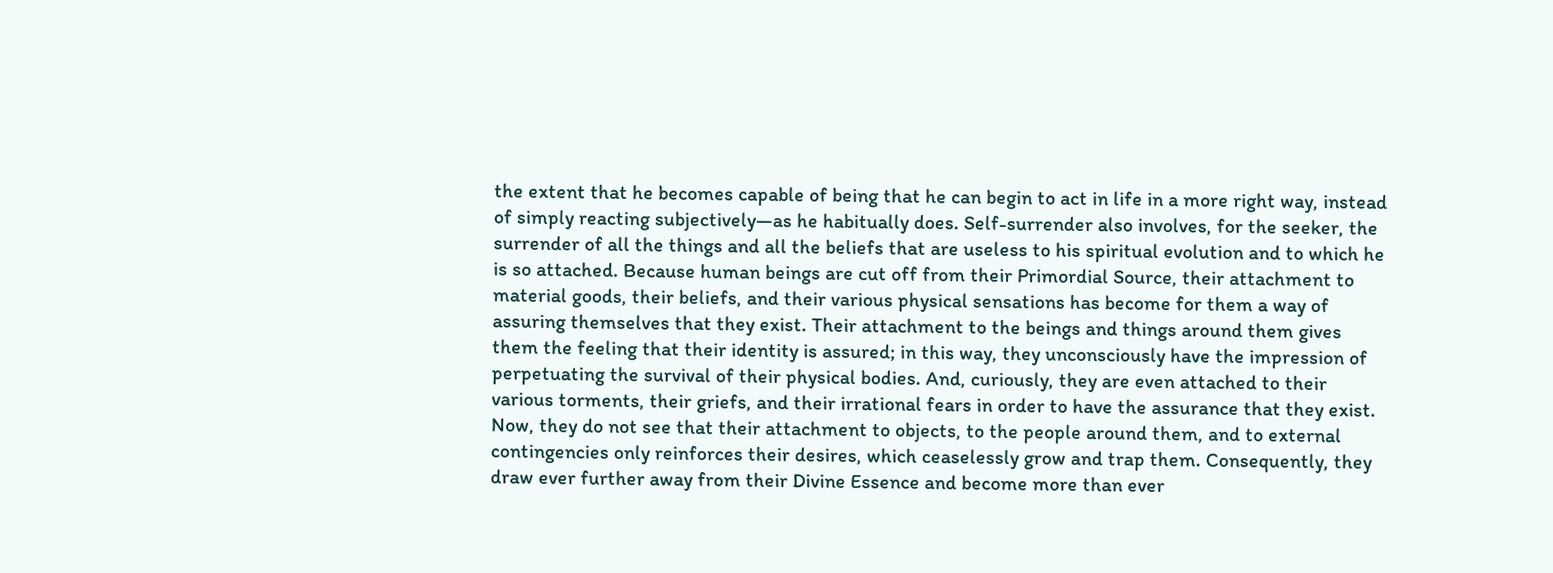the extent that he becomes capable of being that he can begin to act in life in a more right way, instead of simply reacting subjectively—as he habitually does. Self-surrender also involves, for the seeker, the surrender of all the things and all the beliefs that are useless to his spiritual evolution and to which he is so attached. Because human beings are cut off from their Primordial Source, their attachment to material goods, their beliefs, and their various physical sensations has become for them a way of assuring themselves that they exist. Their attachment to the beings and things around them gives them the feeling that their identity is assured; in this way, they unconsciously have the impression of perpetuating the survival of their physical bodies. And, curiously, they are even attached to their various torments, their griefs, and their irrational fears in order to have the assurance that they exist. Now, they do not see that their attachment to objects, to the people around them, and to external contingencies only reinforces their desires, which ceaselessly grow and trap them. Consequently, they draw ever further away from their Divine Essence and become more than ever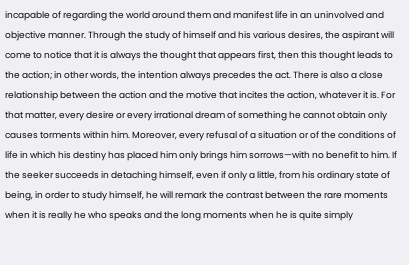incapable of regarding the world around them and manifest life in an uninvolved and objective manner. Through the study of himself and his various desires, the aspirant will come to notice that it is always the thought that appears first, then this thought leads to the action; in other words, the intention always precedes the act. There is also a close relationship between the action and the motive that incites the action, whatever it is. For that matter, every desire or every irrational dream of something he cannot obtain only causes torments within him. Moreover, every refusal of a situation or of the conditions of life in which his destiny has placed him only brings him sorrows—with no benefit to him. If the seeker succeeds in detaching himself, even if only a little, from his ordinary state of being, in order to study himself, he will remark the contrast between the rare moments when it is really he who speaks and the long moments when he is quite simply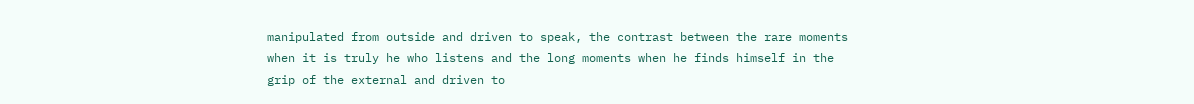manipulated from outside and driven to speak, the contrast between the rare moments when it is truly he who listens and the long moments when he finds himself in the grip of the external and driven to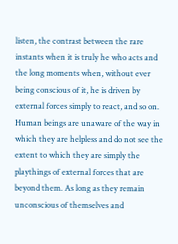listen, the contrast between the rare instants when it is truly he who acts and the long moments when, without ever being conscious of it, he is driven by external forces simply to react, and so on. Human beings are unaware of the way in which they are helpless and do not see the extent to which they are simply the playthings of external forces that are beyond them. As long as they remain unconscious of themselves and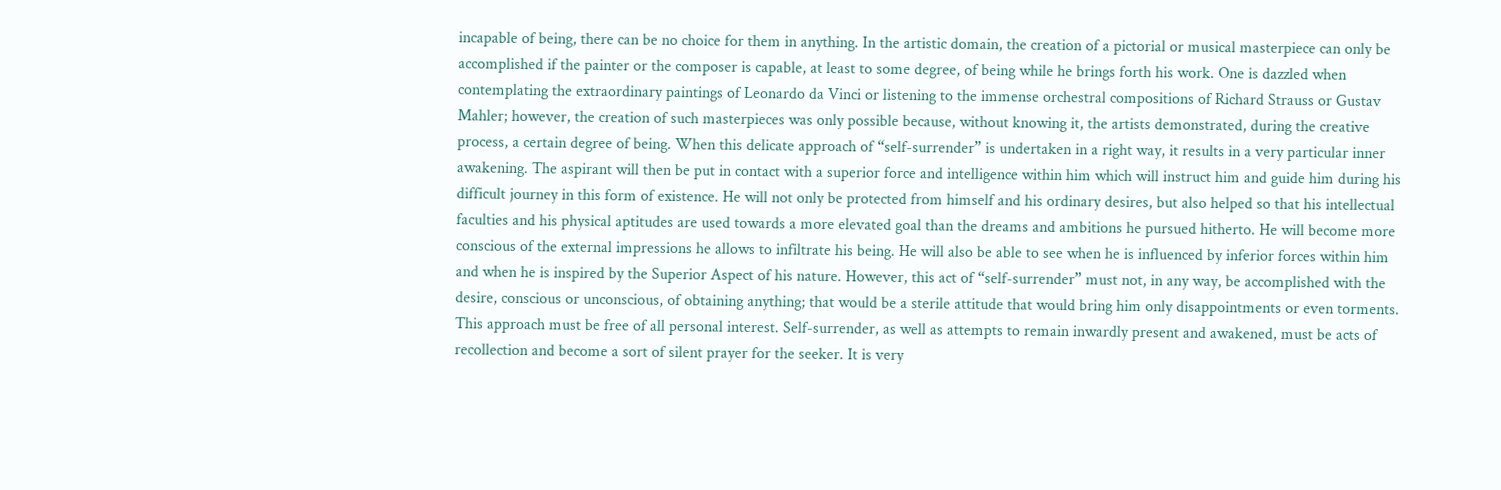incapable of being, there can be no choice for them in anything. In the artistic domain, the creation of a pictorial or musical masterpiece can only be accomplished if the painter or the composer is capable, at least to some degree, of being while he brings forth his work. One is dazzled when contemplating the extraordinary paintings of Leonardo da Vinci or listening to the immense orchestral compositions of Richard Strauss or Gustav Mahler; however, the creation of such masterpieces was only possible because, without knowing it, the artists demonstrated, during the creative process, a certain degree of being. When this delicate approach of “self-surrender” is undertaken in a right way, it results in a very particular inner awakening. The aspirant will then be put in contact with a superior force and intelligence within him which will instruct him and guide him during his difficult journey in this form of existence. He will not only be protected from himself and his ordinary desires, but also helped so that his intellectual faculties and his physical aptitudes are used towards a more elevated goal than the dreams and ambitions he pursued hitherto. He will become more conscious of the external impressions he allows to infiltrate his being. He will also be able to see when he is influenced by inferior forces within him and when he is inspired by the Superior Aspect of his nature. However, this act of “self-surrender” must not, in any way, be accomplished with the desire, conscious or unconscious, of obtaining anything; that would be a sterile attitude that would bring him only disappointments or even torments. This approach must be free of all personal interest. Self-surrender, as well as attempts to remain inwardly present and awakened, must be acts of recollection and become a sort of silent prayer for the seeker. It is very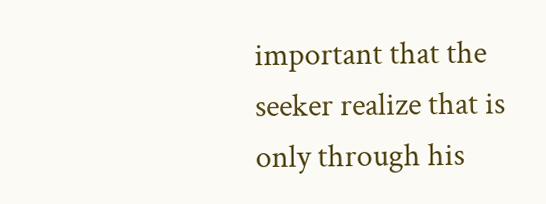important that the seeker realize that is only through his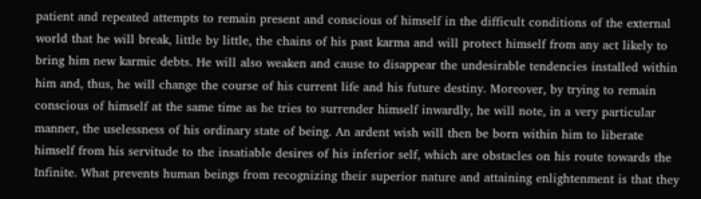patient and repeated attempts to remain present and conscious of himself in the difficult conditions of the external world that he will break, little by little, the chains of his past karma and will protect himself from any act likely to bring him new karmic debts. He will also weaken and cause to disappear the undesirable tendencies installed within him and, thus, he will change the course of his current life and his future destiny. Moreover, by trying to remain conscious of himself at the same time as he tries to surrender himself inwardly, he will note, in a very particular manner, the uselessness of his ordinary state of being. An ardent wish will then be born within him to liberate himself from his servitude to the insatiable desires of his inferior self, which are obstacles on his route towards the Infinite. What prevents human beings from recognizing their superior nature and attaining enlightenment is that they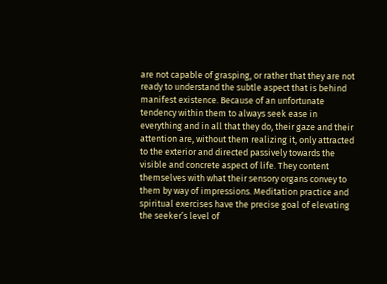are not capable of grasping, or rather that they are not ready to understand the subtle aspect that is behind manifest existence. Because of an unfortunate tendency within them to always seek ease in everything and in all that they do, their gaze and their attention are, without them realizing it, only attracted to the exterior and directed passively towards the visible and concrete aspect of life. They content themselves with what their sensory organs convey to them by way of impressions. Meditation practice and spiritual exercises have the precise goal of elevating the seeker’s level of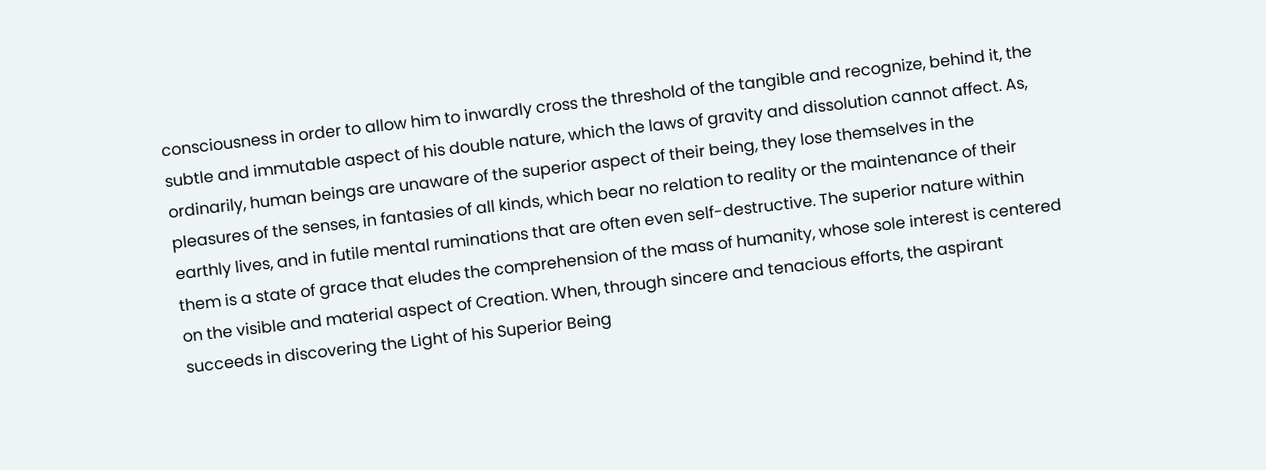consciousness in order to allow him to inwardly cross the threshold of the tangible and recognize, behind it, the subtle and immutable aspect of his double nature, which the laws of gravity and dissolution cannot affect. As, ordinarily, human beings are unaware of the superior aspect of their being, they lose themselves in the pleasures of the senses, in fantasies of all kinds, which bear no relation to reality or the maintenance of their earthly lives, and in futile mental ruminations that are often even self-destructive. The superior nature within them is a state of grace that eludes the comprehension of the mass of humanity, whose sole interest is centered on the visible and material aspect of Creation. When, through sincere and tenacious efforts, the aspirant succeeds in discovering the Light of his Superior Being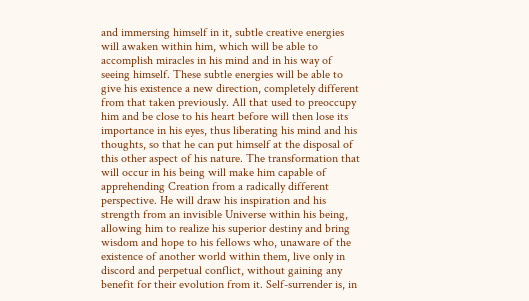and immersing himself in it, subtle creative energies will awaken within him, which will be able to accomplish miracles in his mind and in his way of seeing himself. These subtle energies will be able to give his existence a new direction, completely different from that taken previously. All that used to preoccupy him and be close to his heart before will then lose its importance in his eyes, thus liberating his mind and his thoughts, so that he can put himself at the disposal of this other aspect of his nature. The transformation that will occur in his being will make him capable of apprehending Creation from a radically different perspective. He will draw his inspiration and his strength from an invisible Universe within his being, allowing him to realize his superior destiny and bring wisdom and hope to his fellows who, unaware of the existence of another world within them, live only in discord and perpetual conflict, without gaining any benefit for their evolution from it. Self-surrender is, in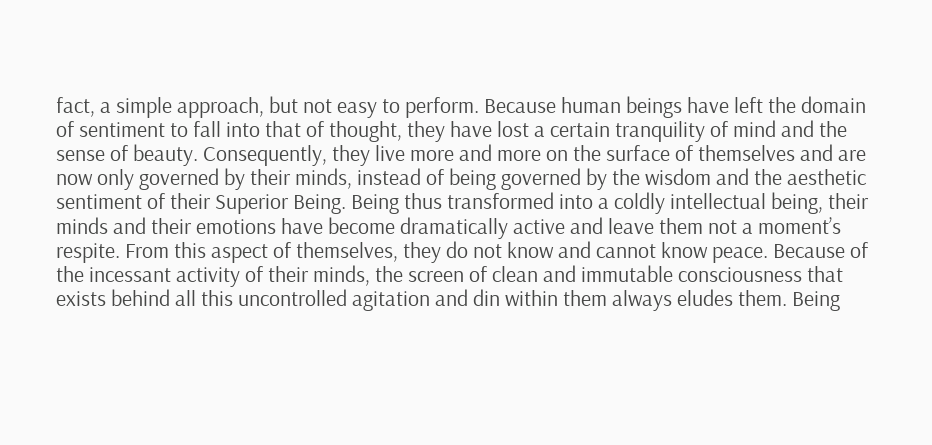fact, a simple approach, but not easy to perform. Because human beings have left the domain of sentiment to fall into that of thought, they have lost a certain tranquility of mind and the sense of beauty. Consequently, they live more and more on the surface of themselves and are now only governed by their minds, instead of being governed by the wisdom and the aesthetic sentiment of their Superior Being. Being thus transformed into a coldly intellectual being, their minds and their emotions have become dramatically active and leave them not a moment’s respite. From this aspect of themselves, they do not know and cannot know peace. Because of the incessant activity of their minds, the screen of clean and immutable consciousness that exists behind all this uncontrolled agitation and din within them always eludes them. Being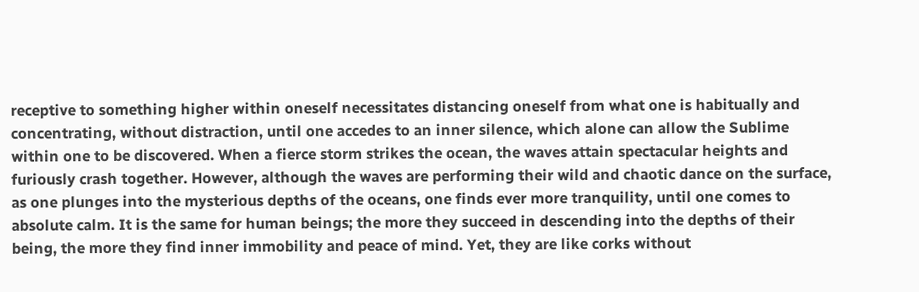receptive to something higher within oneself necessitates distancing oneself from what one is habitually and concentrating, without distraction, until one accedes to an inner silence, which alone can allow the Sublime within one to be discovered. When a fierce storm strikes the ocean, the waves attain spectacular heights and furiously crash together. However, although the waves are performing their wild and chaotic dance on the surface, as one plunges into the mysterious depths of the oceans, one finds ever more tranquility, until one comes to absolute calm. It is the same for human beings; the more they succeed in descending into the depths of their being, the more they find inner immobility and peace of mind. Yet, they are like corks without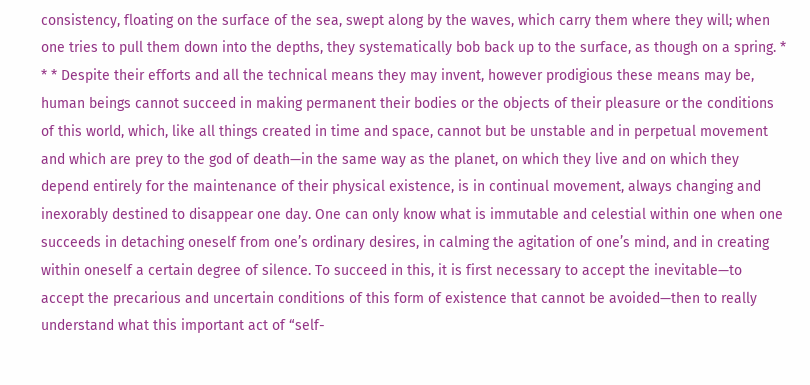consistency, floating on the surface of the sea, swept along by the waves, which carry them where they will; when one tries to pull them down into the depths, they systematically bob back up to the surface, as though on a spring. * * * Despite their efforts and all the technical means they may invent, however prodigious these means may be, human beings cannot succeed in making permanent their bodies or the objects of their pleasure or the conditions of this world, which, like all things created in time and space, cannot but be unstable and in perpetual movement and which are prey to the god of death—in the same way as the planet, on which they live and on which they depend entirely for the maintenance of their physical existence, is in continual movement, always changing and inexorably destined to disappear one day. One can only know what is immutable and celestial within one when one succeeds in detaching oneself from one’s ordinary desires, in calming the agitation of one’s mind, and in creating within oneself a certain degree of silence. To succeed in this, it is first necessary to accept the inevitable—to accept the precarious and uncertain conditions of this form of existence that cannot be avoided—then to really understand what this important act of “self-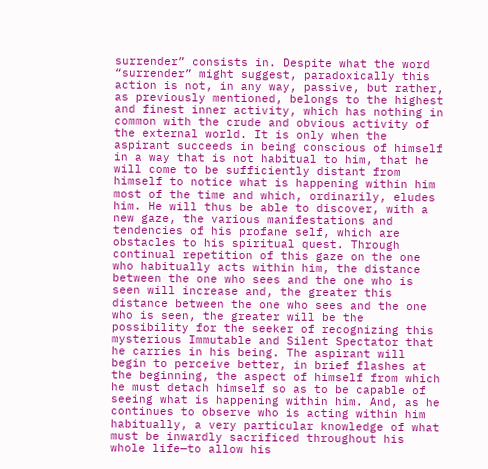surrender” consists in. Despite what the word “surrender” might suggest, paradoxically this action is not, in any way, passive, but rather, as previously mentioned, belongs to the highest and finest inner activity, which has nothing in common with the crude and obvious activity of the external world. It is only when the aspirant succeeds in being conscious of himself in a way that is not habitual to him, that he will come to be sufficiently distant from himself to notice what is happening within him most of the time and which, ordinarily, eludes him. He will thus be able to discover, with a new gaze, the various manifestations and tendencies of his profane self, which are obstacles to his spiritual quest. Through continual repetition of this gaze on the one who habitually acts within him, the distance between the one who sees and the one who is seen will increase and, the greater this distance between the one who sees and the one who is seen, the greater will be the possibility for the seeker of recognizing this mysterious Immutable and Silent Spectator that he carries in his being. The aspirant will begin to perceive better, in brief flashes at the beginning, the aspect of himself from which he must detach himself so as to be capable of seeing what is happening within him. And, as he continues to observe who is acting within him habitually, a very particular knowledge of what must be inwardly sacrificed throughout his whole life—to allow his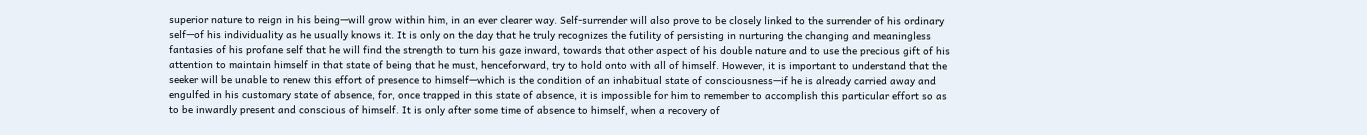superior nature to reign in his being—will grow within him, in an ever clearer way. Self-surrender will also prove to be closely linked to the surrender of his ordinary self—of his individuality as he usually knows it. It is only on the day that he truly recognizes the futility of persisting in nurturing the changing and meaningless fantasies of his profane self that he will find the strength to turn his gaze inward, towards that other aspect of his double nature and to use the precious gift of his attention to maintain himself in that state of being that he must, henceforward, try to hold onto with all of himself. However, it is important to understand that the seeker will be unable to renew this effort of presence to himself—which is the condition of an inhabitual state of consciousness—if he is already carried away and engulfed in his customary state of absence, for, once trapped in this state of absence, it is impossible for him to remember to accomplish this particular effort so as to be inwardly present and conscious of himself. It is only after some time of absence to himself, when a recovery of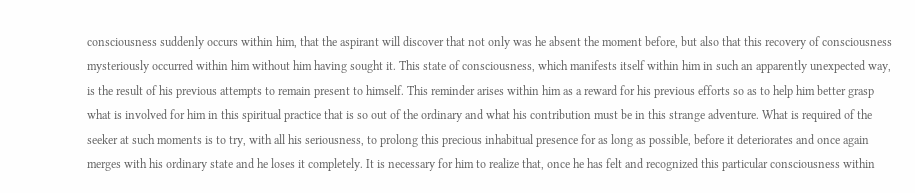consciousness suddenly occurs within him, that the aspirant will discover that not only was he absent the moment before, but also that this recovery of consciousness mysteriously occurred within him without him having sought it. This state of consciousness, which manifests itself within him in such an apparently unexpected way, is the result of his previous attempts to remain present to himself. This reminder arises within him as a reward for his previous efforts so as to help him better grasp what is involved for him in this spiritual practice that is so out of the ordinary and what his contribution must be in this strange adventure. What is required of the seeker at such moments is to try, with all his seriousness, to prolong this precious inhabitual presence for as long as possible, before it deteriorates and once again merges with his ordinary state and he loses it completely. It is necessary for him to realize that, once he has felt and recognized this particular consciousness within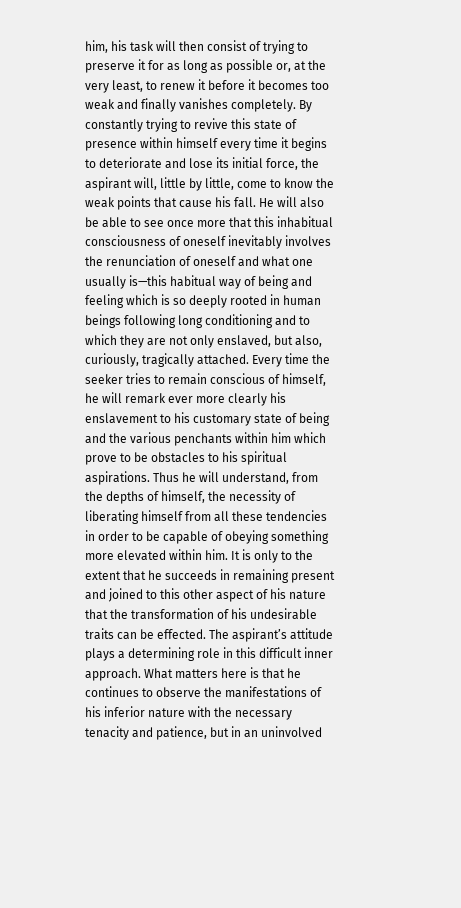him, his task will then consist of trying to preserve it for as long as possible or, at the very least, to renew it before it becomes too weak and finally vanishes completely. By constantly trying to revive this state of presence within himself every time it begins to deteriorate and lose its initial force, the aspirant will, little by little, come to know the weak points that cause his fall. He will also be able to see once more that this inhabitual consciousness of oneself inevitably involves the renunciation of oneself and what one usually is—this habitual way of being and feeling which is so deeply rooted in human beings following long conditioning and to which they are not only enslaved, but also, curiously, tragically attached. Every time the seeker tries to remain conscious of himself, he will remark ever more clearly his enslavement to his customary state of being and the various penchants within him which prove to be obstacles to his spiritual aspirations. Thus he will understand, from the depths of himself, the necessity of liberating himself from all these tendencies in order to be capable of obeying something more elevated within him. It is only to the extent that he succeeds in remaining present and joined to this other aspect of his nature that the transformation of his undesirable traits can be effected. The aspirant’s attitude plays a determining role in this difficult inner approach. What matters here is that he continues to observe the manifestations of his inferior nature with the necessary tenacity and patience, but in an uninvolved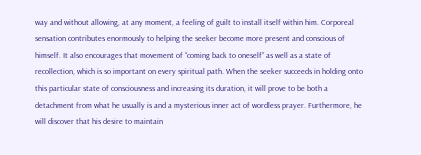way and without allowing, at any moment, a feeling of guilt to install itself within him. Corporeal sensation contributes enormously to helping the seeker become more present and conscious of himself. It also encourages that movement of “coming back to oneself” as well as a state of recollection, which is so important on every spiritual path. When the seeker succeeds in holding onto this particular state of consciousness and increasing its duration, it will prove to be both a detachment from what he usually is and a mysterious inner act of wordless prayer. Furthermore, he will discover that his desire to maintain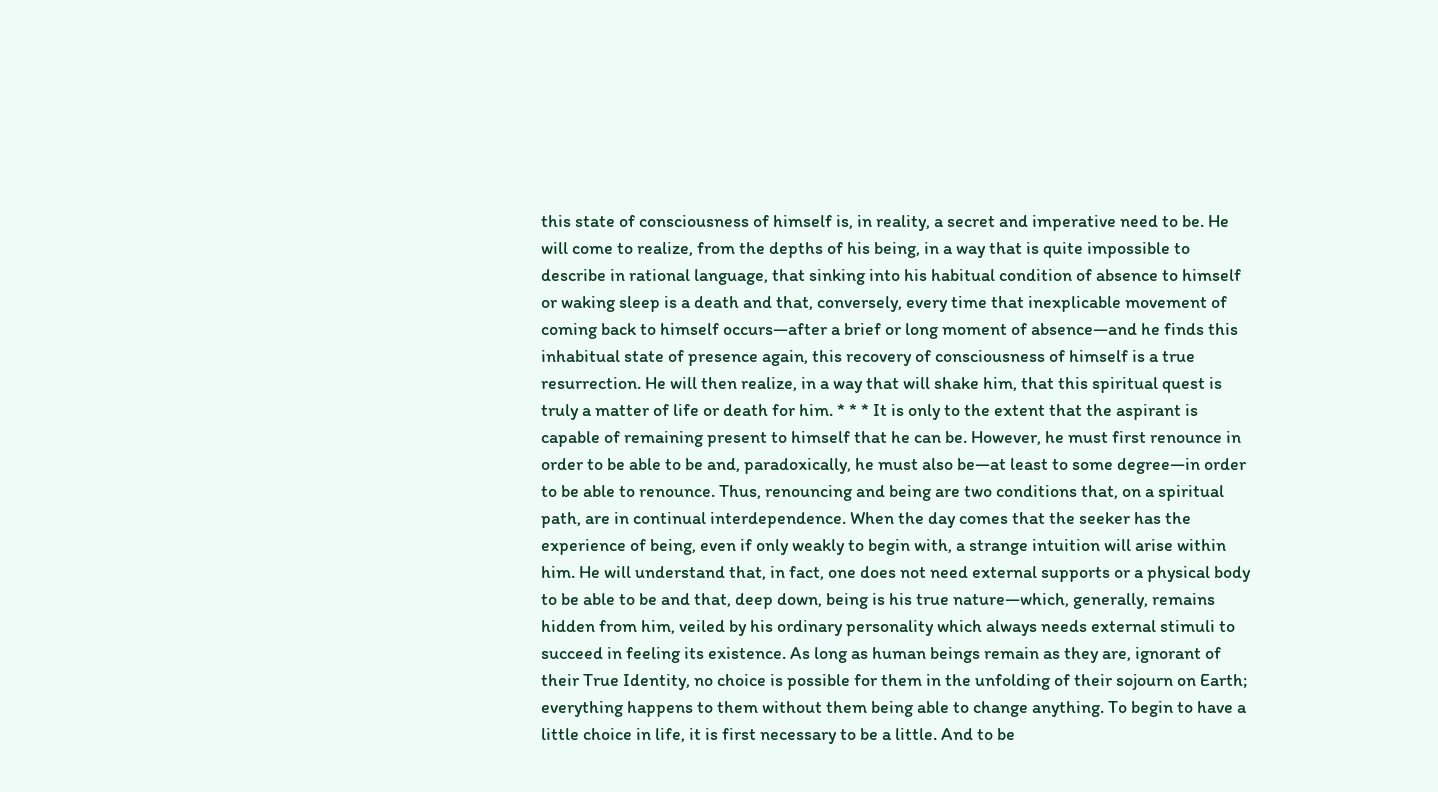this state of consciousness of himself is, in reality, a secret and imperative need to be. He will come to realize, from the depths of his being, in a way that is quite impossible to describe in rational language, that sinking into his habitual condition of absence to himself or waking sleep is a death and that, conversely, every time that inexplicable movement of coming back to himself occurs—after a brief or long moment of absence—and he finds this inhabitual state of presence again, this recovery of consciousness of himself is a true resurrection. He will then realize, in a way that will shake him, that this spiritual quest is truly a matter of life or death for him. * * * It is only to the extent that the aspirant is capable of remaining present to himself that he can be. However, he must first renounce in order to be able to be and, paradoxically, he must also be—at least to some degree—in order to be able to renounce. Thus, renouncing and being are two conditions that, on a spiritual path, are in continual interdependence. When the day comes that the seeker has the experience of being, even if only weakly to begin with, a strange intuition will arise within him. He will understand that, in fact, one does not need external supports or a physical body to be able to be and that, deep down, being is his true nature—which, generally, remains hidden from him, veiled by his ordinary personality which always needs external stimuli to succeed in feeling its existence. As long as human beings remain as they are, ignorant of their True Identity, no choice is possible for them in the unfolding of their sojourn on Earth; everything happens to them without them being able to change anything. To begin to have a little choice in life, it is first necessary to be a little. And to be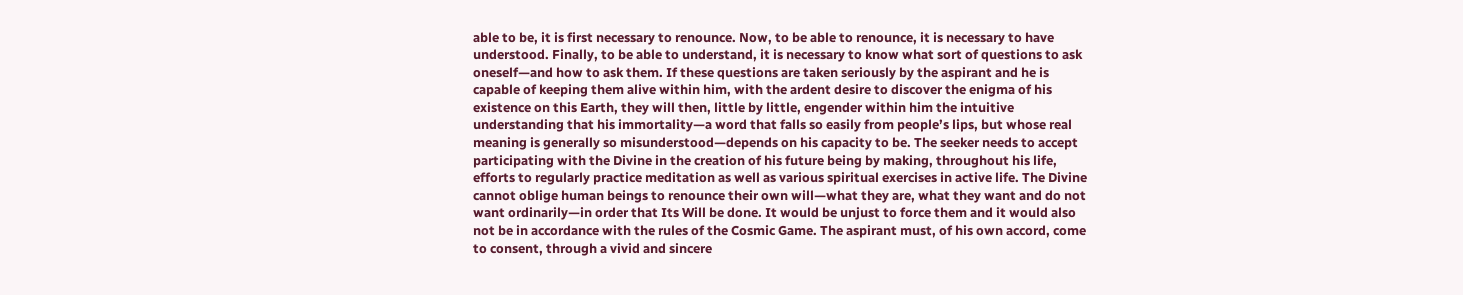able to be, it is first necessary to renounce. Now, to be able to renounce, it is necessary to have understood. Finally, to be able to understand, it is necessary to know what sort of questions to ask oneself—and how to ask them. If these questions are taken seriously by the aspirant and he is capable of keeping them alive within him, with the ardent desire to discover the enigma of his existence on this Earth, they will then, little by little, engender within him the intuitive understanding that his immortality—a word that falls so easily from people’s lips, but whose real meaning is generally so misunderstood—depends on his capacity to be. The seeker needs to accept participating with the Divine in the creation of his future being by making, throughout his life, efforts to regularly practice meditation as well as various spiritual exercises in active life. The Divine cannot oblige human beings to renounce their own will—what they are, what they want and do not want ordinarily—in order that Its Will be done. It would be unjust to force them and it would also not be in accordance with the rules of the Cosmic Game. The aspirant must, of his own accord, come to consent, through a vivid and sincere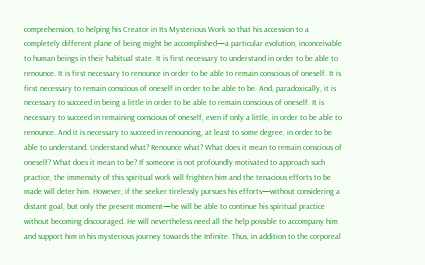comprehension, to helping his Creator in Its Mysterious Work so that his accession to a completely different plane of being might be accomplished—a particular evolution, inconceivable to human beings in their habitual state. It is first necessary to understand in order to be able to renounce. It is first necessary to renounce in order to be able to remain conscious of oneself. It is first necessary to remain conscious of oneself in order to be able to be. And, paradoxically, it is necessary to succeed in being a little in order to be able to remain conscious of oneself. It is necessary to succeed in remaining conscious of oneself, even if only a little, in order to be able to renounce. And it is necessary to succeed in renouncing, at least to some degree, in order to be able to understand. Understand what? Renounce what? What does it mean to remain conscious of oneself? What does it mean to be? If someone is not profoundly motivated to approach such practice, the immensity of this spiritual work will frighten him and the tenacious efforts to be made will deter him. However, if the seeker tirelessly pursues his efforts—without considering a distant goal, but only the present moment—he will be able to continue his spiritual practice without becoming discouraged. He will nevertheless need all the help possible to accompany him and support him in his mysterious journey towards the Infinite. Thus, in addition to the corporeal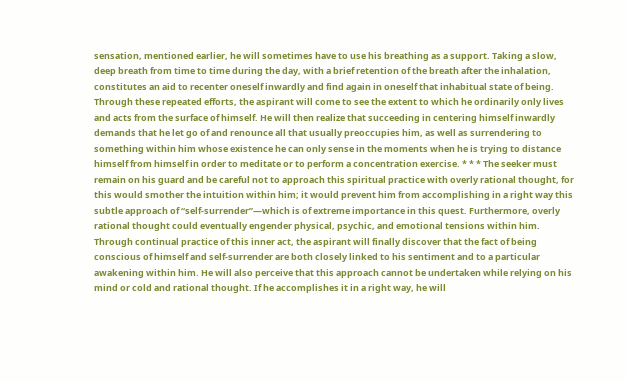sensation, mentioned earlier, he will sometimes have to use his breathing as a support. Taking a slow, deep breath from time to time during the day, with a brief retention of the breath after the inhalation, constitutes an aid to recenter oneself inwardly and find again in oneself that inhabitual state of being. Through these repeated efforts, the aspirant will come to see the extent to which he ordinarily only lives and acts from the surface of himself. He will then realize that succeeding in centering himself inwardly demands that he let go of and renounce all that usually preoccupies him, as well as surrendering to something within him whose existence he can only sense in the moments when he is trying to distance himself from himself in order to meditate or to perform a concentration exercise. * * * The seeker must remain on his guard and be careful not to approach this spiritual practice with overly rational thought, for this would smother the intuition within him; it would prevent him from accomplishing in a right way this subtle approach of “self-surrender”—which is of extreme importance in this quest. Furthermore, overly rational thought could eventually engender physical, psychic, and emotional tensions within him. Through continual practice of this inner act, the aspirant will finally discover that the fact of being conscious of himself and self-surrender are both closely linked to his sentiment and to a particular awakening within him. He will also perceive that this approach cannot be undertaken while relying on his mind or cold and rational thought. If he accomplishes it in a right way, he will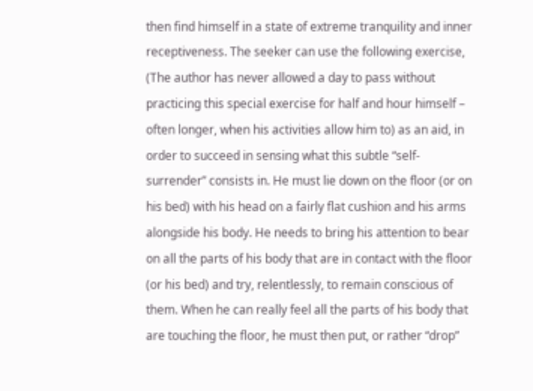then find himself in a state of extreme tranquility and inner receptiveness. The seeker can use the following exercise, (The author has never allowed a day to pass without practicing this special exercise for half and hour himself – often longer, when his activities allow him to) as an aid, in order to succeed in sensing what this subtle “self-surrender” consists in. He must lie down on the floor (or on his bed) with his head on a fairly flat cushion and his arms alongside his body. He needs to bring his attention to bear on all the parts of his body that are in contact with the floor (or his bed) and try, relentlessly, to remain conscious of them. When he can really feel all the parts of his body that are touching the floor, he must then put, or rather “drop”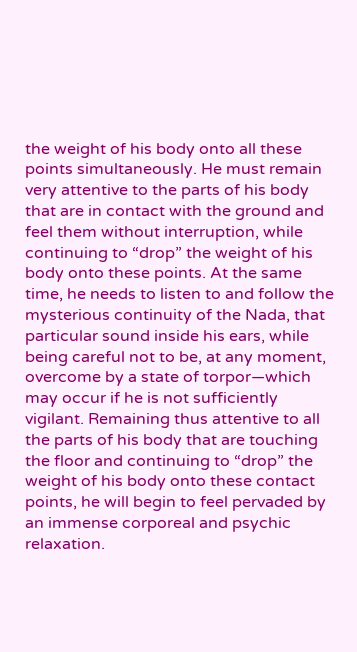the weight of his body onto all these points simultaneously. He must remain very attentive to the parts of his body that are in contact with the ground and feel them without interruption, while continuing to “drop” the weight of his body onto these points. At the same time, he needs to listen to and follow the mysterious continuity of the Nada, that particular sound inside his ears, while being careful not to be, at any moment, overcome by a state of torpor—which may occur if he is not sufficiently vigilant. Remaining thus attentive to all the parts of his body that are touching the floor and continuing to “drop” the weight of his body onto these contact points, he will begin to feel pervaded by an immense corporeal and psychic relaxation.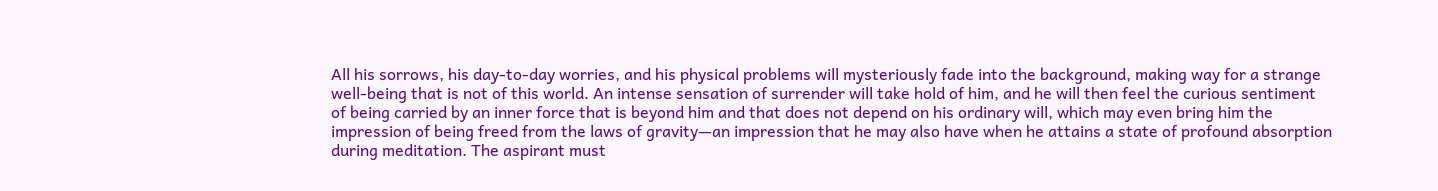All his sorrows, his day-to-day worries, and his physical problems will mysteriously fade into the background, making way for a strange well-being that is not of this world. An intense sensation of surrender will take hold of him, and he will then feel the curious sentiment of being carried by an inner force that is beyond him and that does not depend on his ordinary will, which may even bring him the impression of being freed from the laws of gravity—an impression that he may also have when he attains a state of profound absorption during meditation. The aspirant must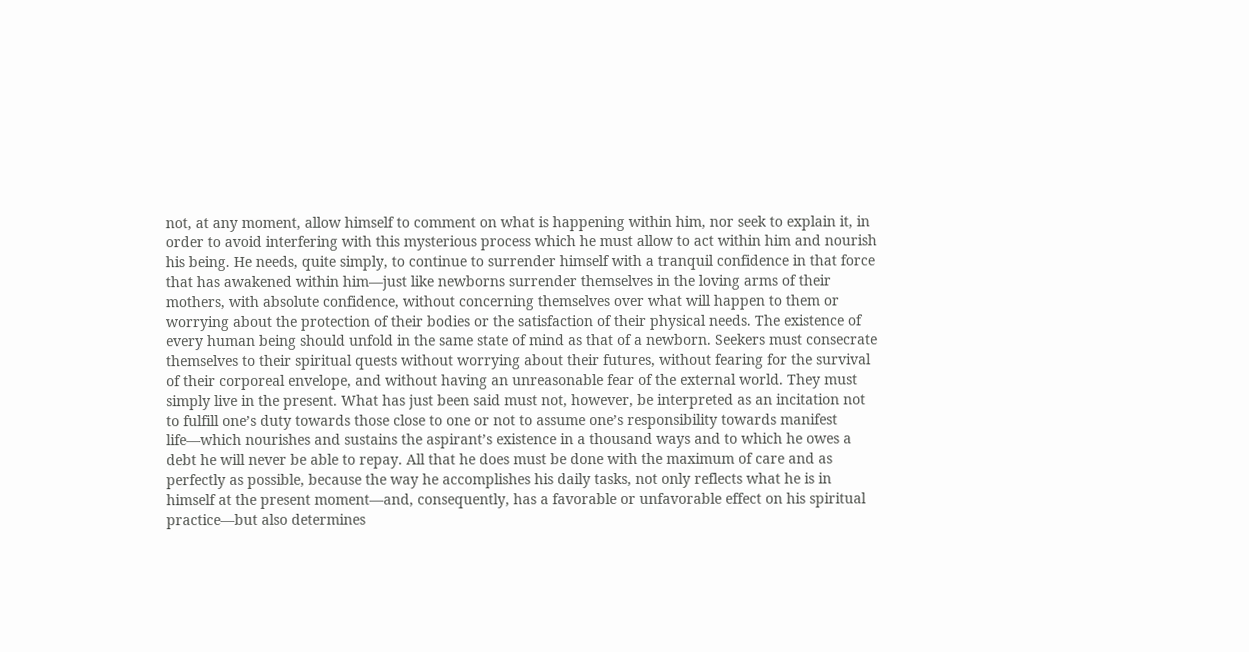not, at any moment, allow himself to comment on what is happening within him, nor seek to explain it, in order to avoid interfering with this mysterious process which he must allow to act within him and nourish his being. He needs, quite simply, to continue to surrender himself with a tranquil confidence in that force that has awakened within him—just like newborns surrender themselves in the loving arms of their mothers, with absolute confidence, without concerning themselves over what will happen to them or worrying about the protection of their bodies or the satisfaction of their physical needs. The existence of every human being should unfold in the same state of mind as that of a newborn. Seekers must consecrate themselves to their spiritual quests without worrying about their futures, without fearing for the survival of their corporeal envelope, and without having an unreasonable fear of the external world. They must simply live in the present. What has just been said must not, however, be interpreted as an incitation not to fulfill one’s duty towards those close to one or not to assume one’s responsibility towards manifest life—which nourishes and sustains the aspirant’s existence in a thousand ways and to which he owes a debt he will never be able to repay. All that he does must be done with the maximum of care and as perfectly as possible, because the way he accomplishes his daily tasks, not only reflects what he is in himself at the present moment—and, consequently, has a favorable or unfavorable effect on his spiritual practice—but also determines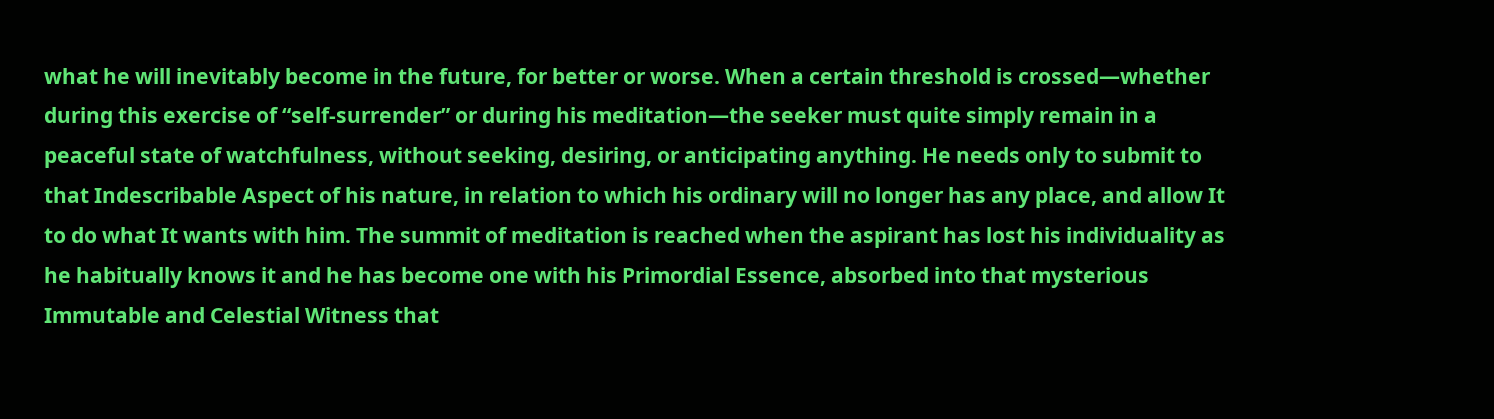what he will inevitably become in the future, for better or worse. When a certain threshold is crossed—whether during this exercise of “self-surrender” or during his meditation—the seeker must quite simply remain in a peaceful state of watchfulness, without seeking, desiring, or anticipating anything. He needs only to submit to that Indescribable Aspect of his nature, in relation to which his ordinary will no longer has any place, and allow It to do what It wants with him. The summit of meditation is reached when the aspirant has lost his individuality as he habitually knows it and he has become one with his Primordial Essence, absorbed into that mysterious Immutable and Celestial Witness that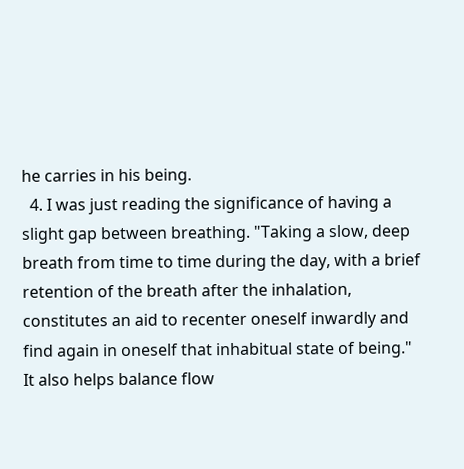he carries in his being.
  4. I was just reading the significance of having a slight gap between breathing. "Taking a slow, deep breath from time to time during the day, with a brief retention of the breath after the inhalation, constitutes an aid to recenter oneself inwardly and find again in oneself that inhabitual state of being." It also helps balance flow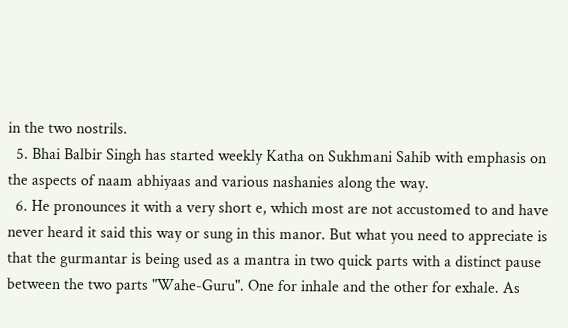in the two nostrils.
  5. Bhai Balbir Singh has started weekly Katha on Sukhmani Sahib with emphasis on the aspects of naam abhiyaas and various nashanies along the way.
  6. He pronounces it with a very short e, which most are not accustomed to and have never heard it said this way or sung in this manor. But what you need to appreciate is that the gurmantar is being used as a mantra in two quick parts with a distinct pause between the two parts "Wahe-Guru". One for inhale and the other for exhale. As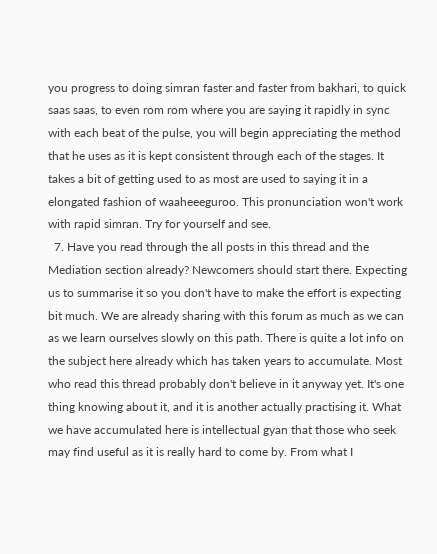you progress to doing simran faster and faster from bakhari, to quick saas saas, to even rom rom where you are saying it rapidly in sync with each beat of the pulse, you will begin appreciating the method that he uses as it is kept consistent through each of the stages. It takes a bit of getting used to as most are used to saying it in a elongated fashion of waaheeeguroo. This pronunciation won't work with rapid simran. Try for yourself and see.
  7. Have you read through the all posts in this thread and the Mediation section already? Newcomers should start there. Expecting us to summarise it so you don't have to make the effort is expecting bit much. We are already sharing with this forum as much as we can as we learn ourselves slowly on this path. There is quite a lot info on the subject here already which has taken years to accumulate. Most who read this thread probably don't believe in it anyway yet. It's one thing knowing about it, and it is another actually practising it. What we have accumulated here is intellectual gyan that those who seek may find useful as it is really hard to come by. From what I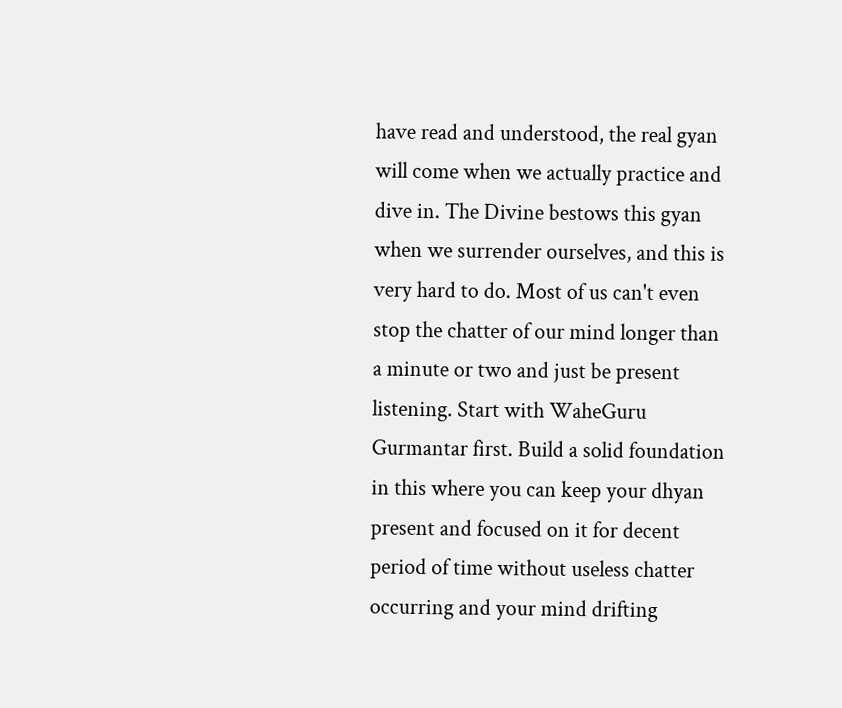have read and understood, the real gyan will come when we actually practice and dive in. The Divine bestows this gyan when we surrender ourselves, and this is very hard to do. Most of us can't even stop the chatter of our mind longer than a minute or two and just be present listening. Start with WaheGuru Gurmantar first. Build a solid foundation in this where you can keep your dhyan present and focused on it for decent period of time without useless chatter occurring and your mind drifting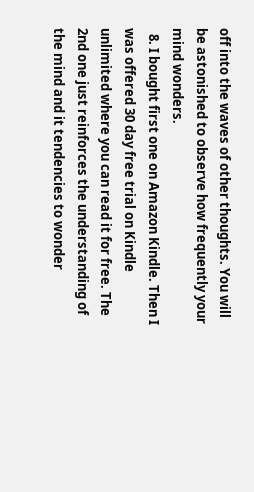off into the waves of other thoughts. You will be astonished to observe how frequently your mind wonders.
  8. I bought first one on Amazon Kindle. Then I was offered 30 day free trial on Kindle unlimited where you can read it for free. The 2nd one just reinforces the understanding of the mind and it tendencies to wonder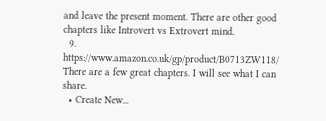and leave the present moment. There are other good chapters like Introvert vs Extrovert mind.
  9. https://www.amazon.co.uk/gp/product/B0713ZW118/ There are a few great chapters. I will see what I can share.
  • Create New...